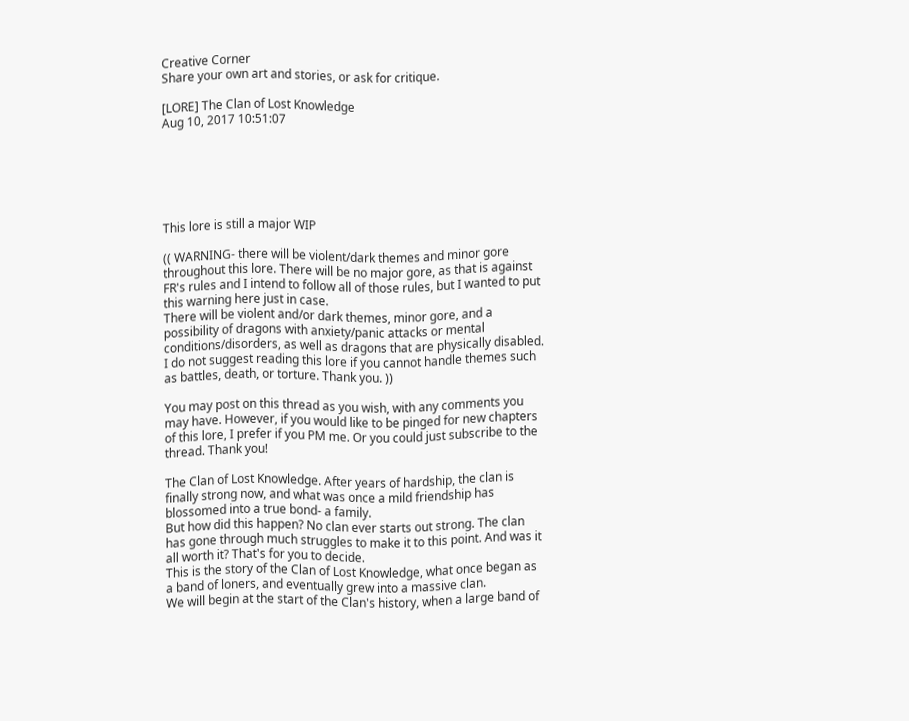Creative Corner
Share your own art and stories, or ask for critique.

[LORE] The Clan of Lost Knowledge
Aug 10, 2017 10:51:07






This lore is still a major WIP

(( WARNING- there will be violent/dark themes and minor gore throughout this lore. There will be no major gore, as that is against FR's rules and I intend to follow all of those rules, but I wanted to put this warning here just in case.
There will be violent and/or dark themes, minor gore, and a possibility of dragons with anxiety/panic attacks or mental conditions/disorders, as well as dragons that are physically disabled.
I do not suggest reading this lore if you cannot handle themes such as battles, death, or torture. Thank you. ))

You may post on this thread as you wish, with any comments you may have. However, if you would like to be pinged for new chapters of this lore, I prefer if you PM me. Or you could just subscribe to the thread. Thank you!

The Clan of Lost Knowledge. After years of hardship, the clan is finally strong now, and what was once a mild friendship has blossomed into a true bond- a family.
But how did this happen? No clan ever starts out strong. The clan has gone through much struggles to make it to this point. And was it all worth it? That's for you to decide.
This is the story of the Clan of Lost Knowledge, what once began as a band of loners, and eventually grew into a massive clan.
We will begin at the start of the Clan's history, when a large band of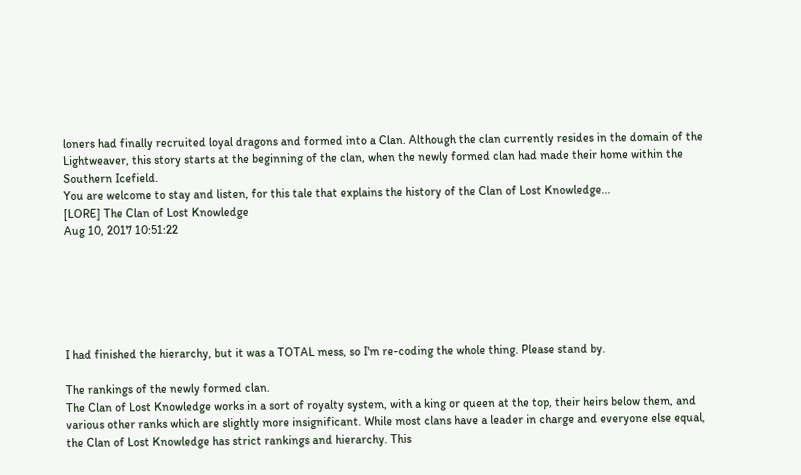loners had finally recruited loyal dragons and formed into a Clan. Although the clan currently resides in the domain of the Lightweaver, this story starts at the beginning of the clan, when the newly formed clan had made their home within the Southern Icefield.
You are welcome to stay and listen, for this tale that explains the history of the Clan of Lost Knowledge...
[LORE] The Clan of Lost Knowledge
Aug 10, 2017 10:51:22






I had finished the hierarchy, but it was a TOTAL mess, so I'm re-coding the whole thing. Please stand by.

The rankings of the newly formed clan.
The Clan of Lost Knowledge works in a sort of royalty system, with a king or queen at the top, their heirs below them, and various other ranks which are slightly more insignificant. While most clans have a leader in charge and everyone else equal, the Clan of Lost Knowledge has strict rankings and hierarchy. This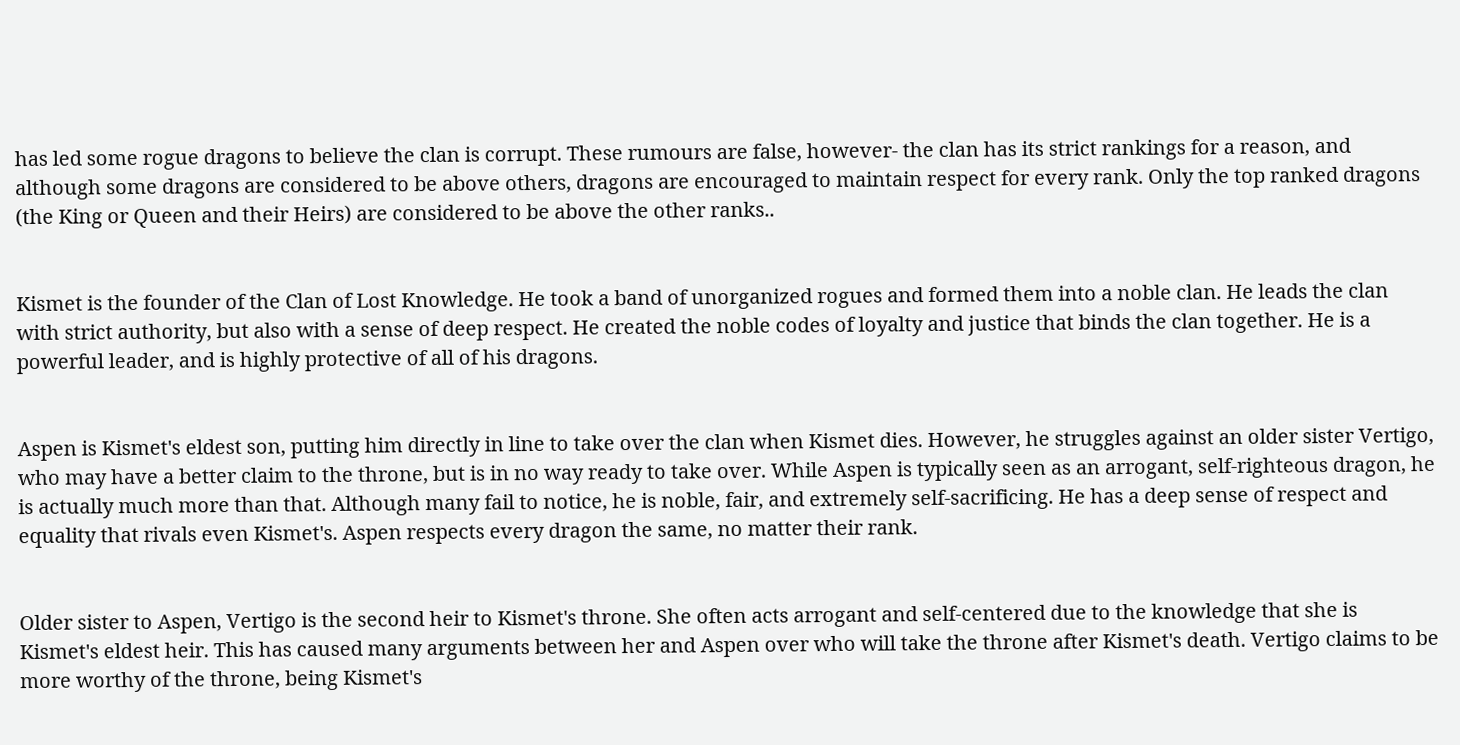has led some rogue dragons to believe the clan is corrupt. These rumours are false, however- the clan has its strict rankings for a reason, and although some dragons are considered to be above others, dragons are encouraged to maintain respect for every rank. Only the top ranked dragons (the King or Queen and their Heirs) are considered to be above the other ranks..


Kismet is the founder of the Clan of Lost Knowledge. He took a band of unorganized rogues and formed them into a noble clan. He leads the clan with strict authority, but also with a sense of deep respect. He created the noble codes of loyalty and justice that binds the clan together. He is a powerful leader, and is highly protective of all of his dragons.


Aspen is Kismet's eldest son, putting him directly in line to take over the clan when Kismet dies. However, he struggles against an older sister Vertigo, who may have a better claim to the throne, but is in no way ready to take over. While Aspen is typically seen as an arrogant, self-righteous dragon, he is actually much more than that. Although many fail to notice, he is noble, fair, and extremely self-sacrificing. He has a deep sense of respect and equality that rivals even Kismet's. Aspen respects every dragon the same, no matter their rank.


Older sister to Aspen, Vertigo is the second heir to Kismet's throne. She often acts arrogant and self-centered due to the knowledge that she is Kismet's eldest heir. This has caused many arguments between her and Aspen over who will take the throne after Kismet's death. Vertigo claims to be more worthy of the throne, being Kismet's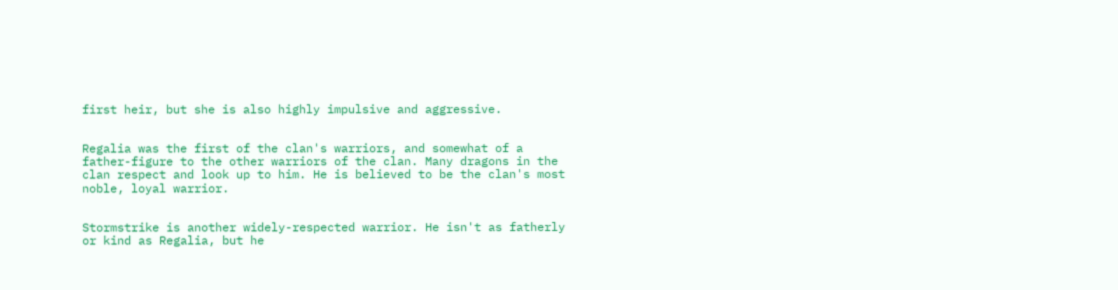first heir, but she is also highly impulsive and aggressive.


Regalia was the first of the clan's warriors, and somewhat of a father-figure to the other warriors of the clan. Many dragons in the clan respect and look up to him. He is believed to be the clan's most noble, loyal warrior.


Stormstrike is another widely-respected warrior. He isn't as fatherly or kind as Regalia, but he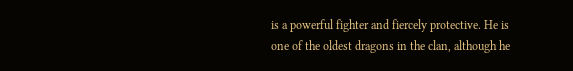is a powerful fighter and fiercely protective. He is one of the oldest dragons in the clan, although he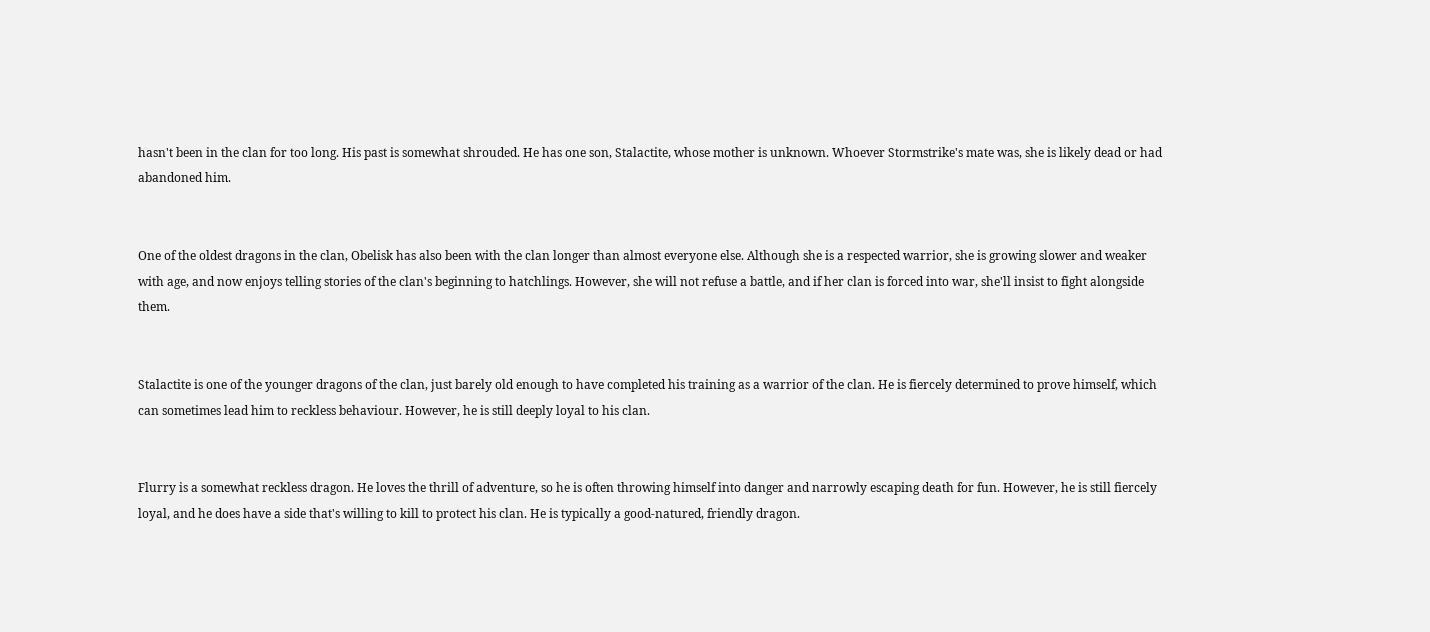hasn't been in the clan for too long. His past is somewhat shrouded. He has one son, Stalactite, whose mother is unknown. Whoever Stormstrike's mate was, she is likely dead or had abandoned him.


One of the oldest dragons in the clan, Obelisk has also been with the clan longer than almost everyone else. Although she is a respected warrior, she is growing slower and weaker with age, and now enjoys telling stories of the clan's beginning to hatchlings. However, she will not refuse a battle, and if her clan is forced into war, she'll insist to fight alongside them.


Stalactite is one of the younger dragons of the clan, just barely old enough to have completed his training as a warrior of the clan. He is fiercely determined to prove himself, which can sometimes lead him to reckless behaviour. However, he is still deeply loyal to his clan.


Flurry is a somewhat reckless dragon. He loves the thrill of adventure, so he is often throwing himself into danger and narrowly escaping death for fun. However, he is still fiercely loyal, and he does have a side that's willing to kill to protect his clan. He is typically a good-natured, friendly dragon.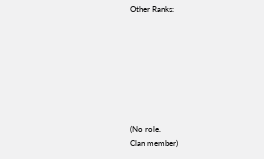Other Ranks:








(No role.
Clan member)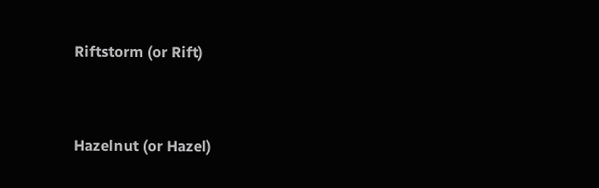Riftstorm (or Rift)


Hazelnut (or Hazel)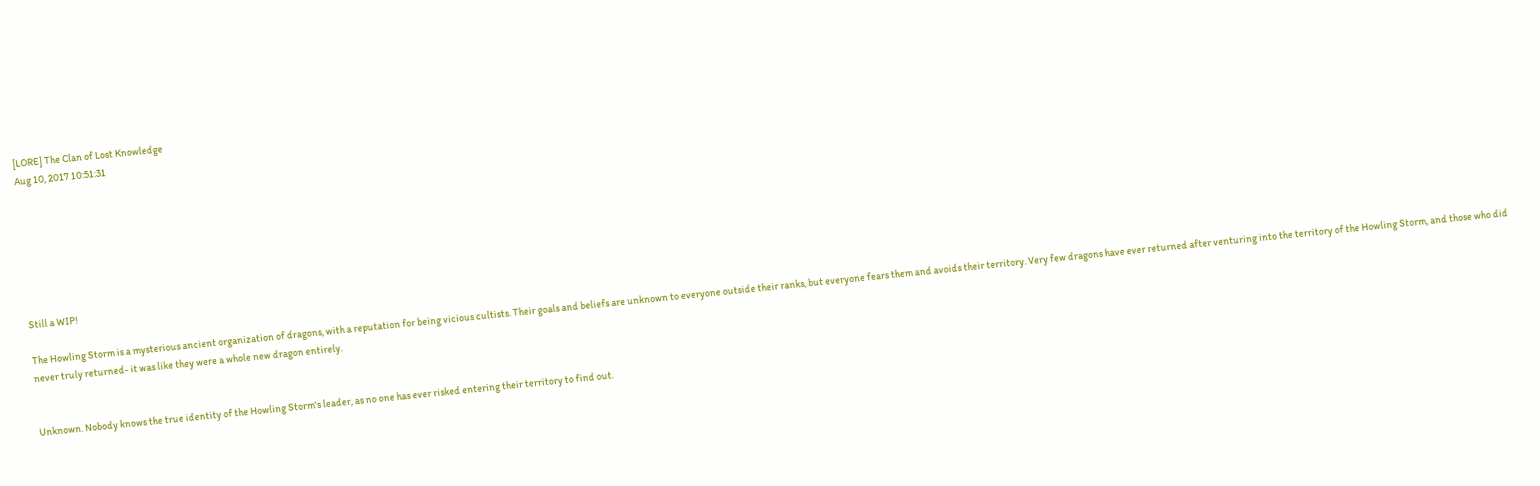[LORE] The Clan of Lost Knowledge
Aug 10, 2017 10:51:31







Still a WIP!

The Howling Storm is a mysterious ancient organization of dragons, with a reputation for being vicious cultists. Their goals and beliefs are unknown to everyone outside their ranks, but everyone fears them and avoids their territory. Very few dragons have ever returned after venturing into the territory of the Howling Storm, and those who did never truly returned- it was like they were a whole new dragon entirely.


Unknown. Nobody knows the true identity of the Howling Storm's leader, as no one has ever risked entering their territory to find out.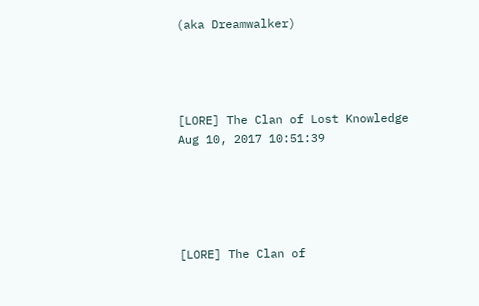(aka Dreamwalker)




[LORE] The Clan of Lost Knowledge
Aug 10, 2017 10:51:39





[LORE] The Clan of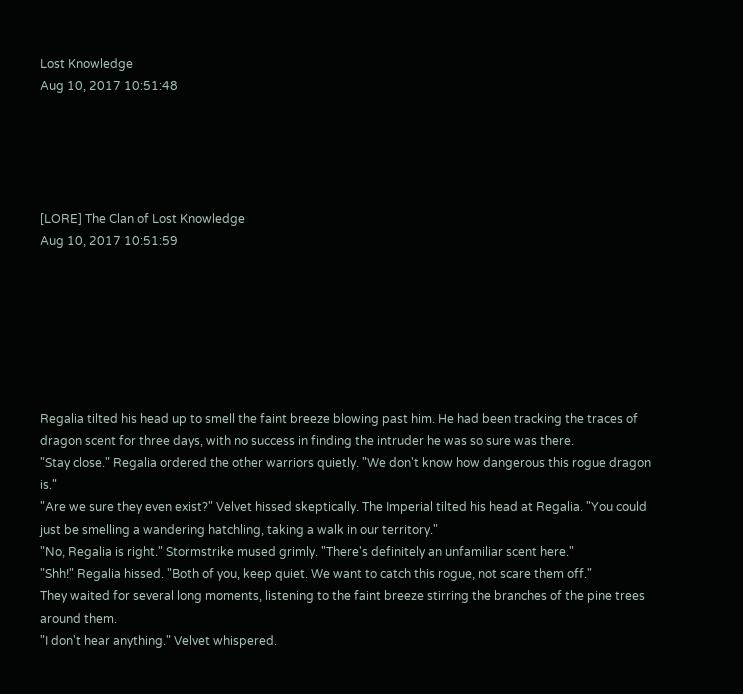Lost Knowledge
Aug 10, 2017 10:51:48





[LORE] The Clan of Lost Knowledge
Aug 10, 2017 10:51:59







Regalia tilted his head up to smell the faint breeze blowing past him. He had been tracking the traces of dragon scent for three days, with no success in finding the intruder he was so sure was there.
"Stay close." Regalia ordered the other warriors quietly. "We don't know how dangerous this rogue dragon is."
"Are we sure they even exist?" Velvet hissed skeptically. The Imperial tilted his head at Regalia. "You could just be smelling a wandering hatchling, taking a walk in our territory."
"No, Regalia is right." Stormstrike mused grimly. "There's definitely an unfamiliar scent here."
"Shh!" Regalia hissed. "Both of you, keep quiet. We want to catch this rogue, not scare them off."
They waited for several long moments, listening to the faint breeze stirring the branches of the pine trees around them.
"I don't hear anything." Velvet whispered.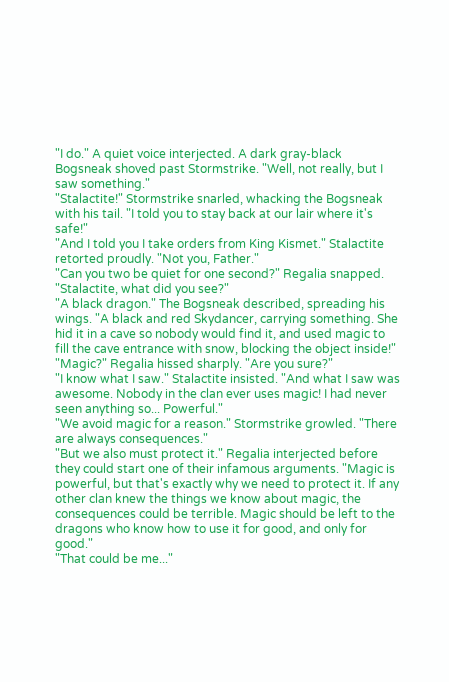"I do." A quiet voice interjected. A dark gray-black Bogsneak shoved past Stormstrike. "Well, not really, but I saw something."
"Stalactite!" Stormstrike snarled, whacking the Bogsneak with his tail. "I told you to stay back at our lair where it's safe!"
"And I told you I take orders from King Kismet." Stalactite retorted proudly. "Not you, Father."
"Can you two be quiet for one second?" Regalia snapped. "Stalactite, what did you see?"
"A black dragon." The Bogsneak described, spreading his wings. "A black and red Skydancer, carrying something. She hid it in a cave so nobody would find it, and used magic to fill the cave entrance with snow, blocking the object inside!"
"Magic?" Regalia hissed sharply. "Are you sure?"
"I know what I saw." Stalactite insisted. "And what I saw was awesome. Nobody in the clan ever uses magic! I had never seen anything so... Powerful."
"We avoid magic for a reason." Stormstrike growled. "There are always consequences."
"But we also must protect it." Regalia interjected before they could start one of their infamous arguments. "Magic is powerful, but that's exactly why we need to protect it. If any other clan knew the things we know about magic, the consequences could be terrible. Magic should be left to the dragons who know how to use it for good, and only for good."
"That could be me..."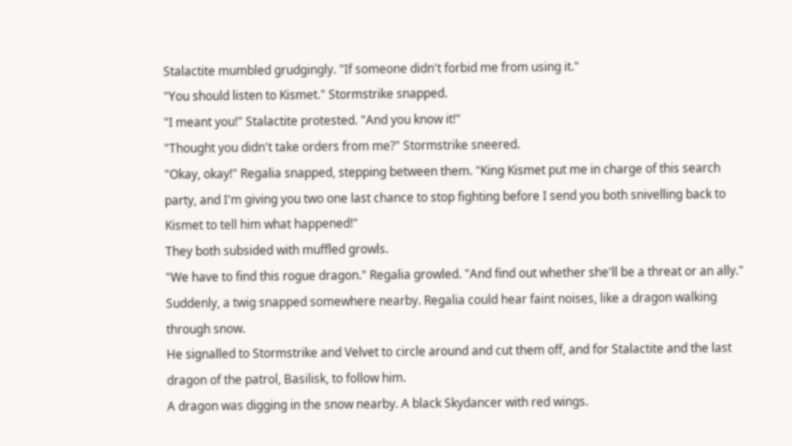Stalactite mumbled grudgingly. "If someone didn't forbid me from using it."
"You should listen to Kismet." Stormstrike snapped.
"I meant you!" Stalactite protested. "And you know it!"
"Thought you didn't take orders from me?" Stormstrike sneered.
"Okay, okay!" Regalia snapped, stepping between them. "King Kismet put me in charge of this search party, and I'm giving you two one last chance to stop fighting before I send you both snivelling back to Kismet to tell him what happened!"
They both subsided with muffled growls.
"We have to find this rogue dragon." Regalia growled. "And find out whether she'll be a threat or an ally."
Suddenly, a twig snapped somewhere nearby. Regalia could hear faint noises, like a dragon walking through snow.
He signalled to Stormstrike and Velvet to circle around and cut them off, and for Stalactite and the last dragon of the patrol, Basilisk, to follow him.
A dragon was digging in the snow nearby. A black Skydancer with red wings.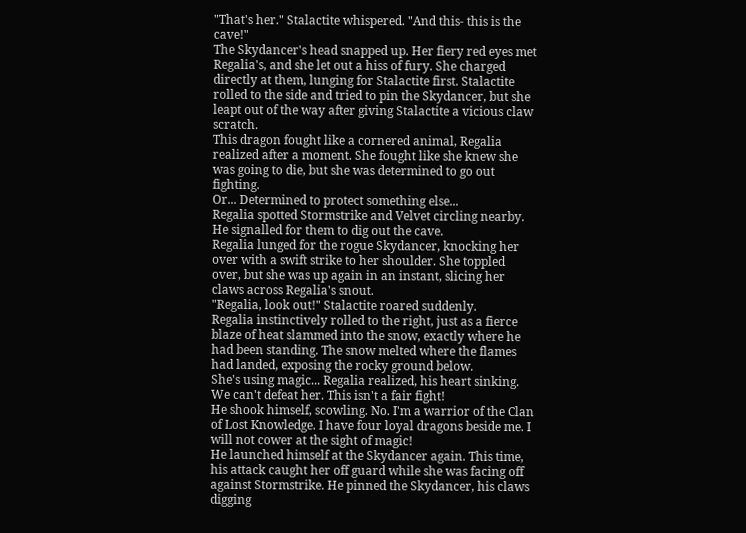"That's her." Stalactite whispered. "And this- this is the cave!"
The Skydancer's head snapped up. Her fiery red eyes met Regalia's, and she let out a hiss of fury. She charged directly at them, lunging for Stalactite first. Stalactite rolled to the side and tried to pin the Skydancer, but she leapt out of the way after giving Stalactite a vicious claw scratch.
This dragon fought like a cornered animal, Regalia realized after a moment. She fought like she knew she was going to die, but she was determined to go out fighting.
Or... Determined to protect something else...
Regalia spotted Stormstrike and Velvet circling nearby. He signalled for them to dig out the cave.
Regalia lunged for the rogue Skydancer, knocking her over with a swift strike to her shoulder. She toppled over, but she was up again in an instant, slicing her claws across Regalia's snout.
"Regalia, look out!" Stalactite roared suddenly.
Regalia instinctively rolled to the right, just as a fierce blaze of heat slammed into the snow, exactly where he had been standing. The snow melted where the flames had landed, exposing the rocky ground below.
She's using magic... Regalia realized, his heart sinking. We can't defeat her. This isn't a fair fight!
He shook himself, scowling. No. I'm a warrior of the Clan of Lost Knowledge. I have four loyal dragons beside me. I will not cower at the sight of magic!
He launched himself at the Skydancer again. This time, his attack caught her off guard while she was facing off against Stormstrike. He pinned the Skydancer, his claws digging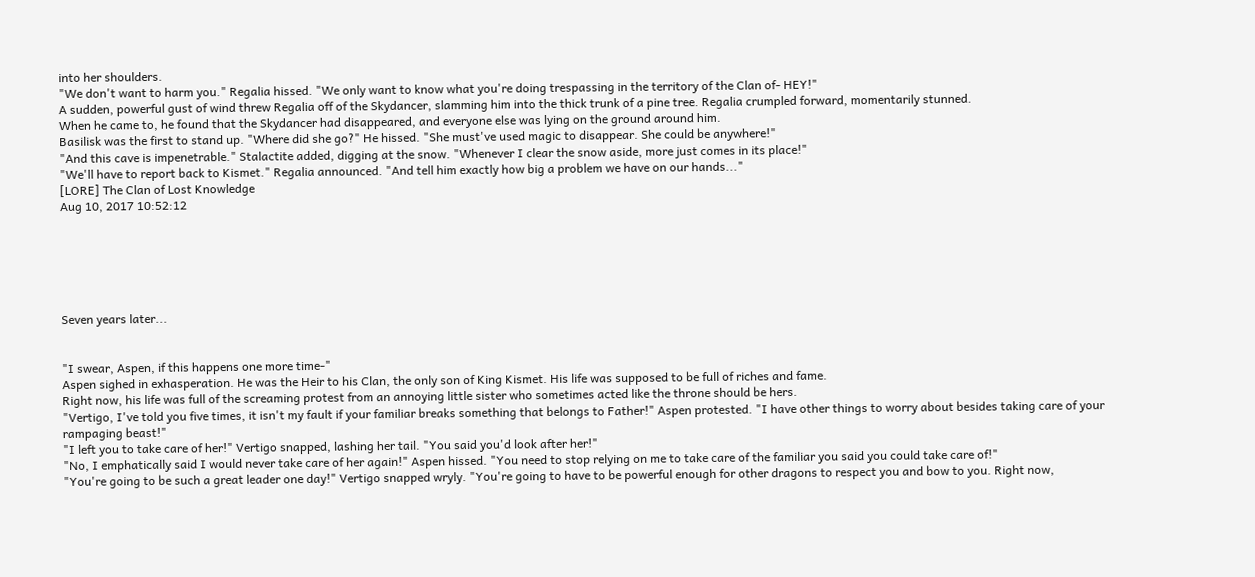into her shoulders.
"We don't want to harm you." Regalia hissed. "We only want to know what you're doing trespassing in the territory of the Clan of- HEY!"
A sudden, powerful gust of wind threw Regalia off of the Skydancer, slamming him into the thick trunk of a pine tree. Regalia crumpled forward, momentarily stunned.
When he came to, he found that the Skydancer had disappeared, and everyone else was lying on the ground around him.
Basilisk was the first to stand up. "Where did she go?" He hissed. "She must've used magic to disappear. She could be anywhere!"
"And this cave is impenetrable." Stalactite added, digging at the snow. "Whenever I clear the snow aside, more just comes in its place!"
"We'll have to report back to Kismet." Regalia announced. "And tell him exactly how big a problem we have on our hands..."
[LORE] The Clan of Lost Knowledge
Aug 10, 2017 10:52:12






Seven years later...


"I swear, Aspen, if this happens one more time-"
Aspen sighed in exhasperation. He was the Heir to his Clan, the only son of King Kismet. His life was supposed to be full of riches and fame.
Right now, his life was full of the screaming protest from an annoying little sister who sometimes acted like the throne should be hers.
"Vertigo, I've told you five times, it isn't my fault if your familiar breaks something that belongs to Father!" Aspen protested. "I have other things to worry about besides taking care of your rampaging beast!"
"I left you to take care of her!" Vertigo snapped, lashing her tail. "You said you'd look after her!"
"No, I emphatically said I would never take care of her again!" Aspen hissed. "You need to stop relying on me to take care of the familiar you said you could take care of!"
"You're going to be such a great leader one day!" Vertigo snapped wryly. "You're going to have to be powerful enough for other dragons to respect you and bow to you. Right now,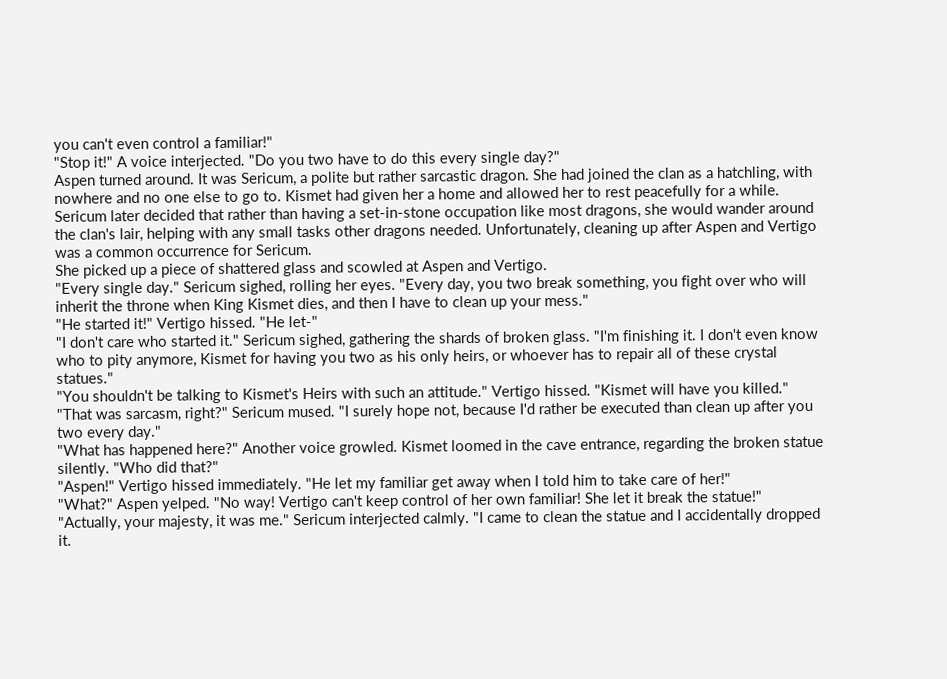you can't even control a familiar!"
"Stop it!" A voice interjected. "Do you two have to do this every single day?"
Aspen turned around. It was Sericum, a polite but rather sarcastic dragon. She had joined the clan as a hatchling, with nowhere and no one else to go to. Kismet had given her a home and allowed her to rest peacefully for a while. Sericum later decided that rather than having a set-in-stone occupation like most dragons, she would wander around the clan's lair, helping with any small tasks other dragons needed. Unfortunately, cleaning up after Aspen and Vertigo was a common occurrence for Sericum.
She picked up a piece of shattered glass and scowled at Aspen and Vertigo.
"Every single day." Sericum sighed, rolling her eyes. "Every day, you two break something, you fight over who will inherit the throne when King Kismet dies, and then I have to clean up your mess."
"He started it!" Vertigo hissed. "He let-"
"I don't care who started it." Sericum sighed, gathering the shards of broken glass. "I'm finishing it. I don't even know who to pity anymore, Kismet for having you two as his only heirs, or whoever has to repair all of these crystal statues."
"You shouldn't be talking to Kismet's Heirs with such an attitude." Vertigo hissed. "Kismet will have you killed."
"That was sarcasm, right?" Sericum mused. "I surely hope not, because I'd rather be executed than clean up after you two every day."
"What has happened here?" Another voice growled. Kismet loomed in the cave entrance, regarding the broken statue silently. "Who did that?"
"Aspen!" Vertigo hissed immediately. "He let my familiar get away when I told him to take care of her!"
"What?" Aspen yelped. "No way! Vertigo can't keep control of her own familiar! She let it break the statue!"
"Actually, your majesty, it was me." Sericum interjected calmly. "I came to clean the statue and I accidentally dropped it.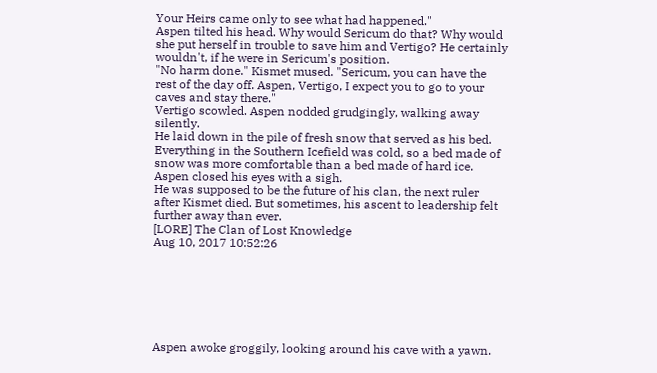Your Heirs came only to see what had happened."
Aspen tilted his head. Why would Sericum do that? Why would she put herself in trouble to save him and Vertigo? He certainly wouldn't, if he were in Sericum's position.
"No harm done." Kismet mused. "Sericum, you can have the rest of the day off. Aspen, Vertigo, I expect you to go to your caves and stay there."
Vertigo scowled. Aspen nodded grudgingly, walking away silently.
He laid down in the pile of fresh snow that served as his bed. Everything in the Southern Icefield was cold, so a bed made of snow was more comfortable than a bed made of hard ice. Aspen closed his eyes with a sigh.
He was supposed to be the future of his clan, the next ruler after Kismet died. But sometimes, his ascent to leadership felt further away than ever.
[LORE] The Clan of Lost Knowledge
Aug 10, 2017 10:52:26







Aspen awoke groggily, looking around his cave with a yawn.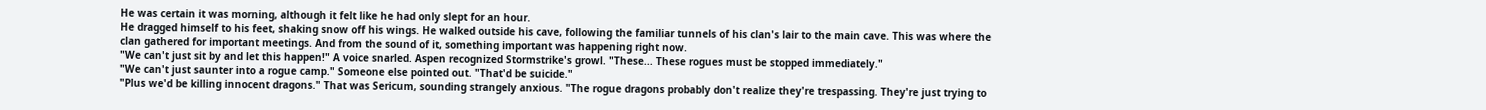He was certain it was morning, although it felt like he had only slept for an hour.
He dragged himself to his feet, shaking snow off his wings. He walked outside his cave, following the familiar tunnels of his clan's lair to the main cave. This was where the clan gathered for important meetings. And from the sound of it, something important was happening right now.
"We can't just sit by and let this happen!" A voice snarled. Aspen recognized Stormstrike's growl. "These... These rogues must be stopped immediately."
"We can't just saunter into a rogue camp." Someone else pointed out. "That'd be suicide."
"Plus we'd be killing innocent dragons." That was Sericum, sounding strangely anxious. "The rogue dragons probably don't realize they're trespassing. They're just trying to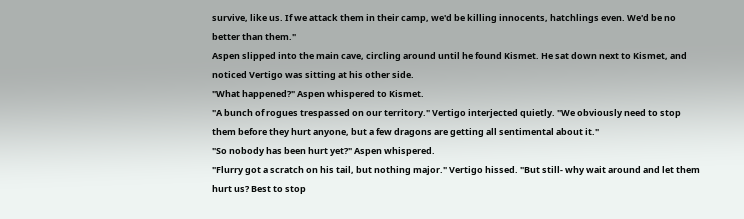survive, like us. If we attack them in their camp, we'd be killing innocents, hatchlings even. We'd be no better than them."
Aspen slipped into the main cave, circling around until he found Kismet. He sat down next to Kismet, and noticed Vertigo was sitting at his other side.
"What happened?" Aspen whispered to Kismet.
"A bunch of rogues trespassed on our territory." Vertigo interjected quietly. "We obviously need to stop them before they hurt anyone, but a few dragons are getting all sentimental about it."
"So nobody has been hurt yet?" Aspen whispered.
"Flurry got a scratch on his tail, but nothing major." Vertigo hissed. "But still- why wait around and let them hurt us? Best to stop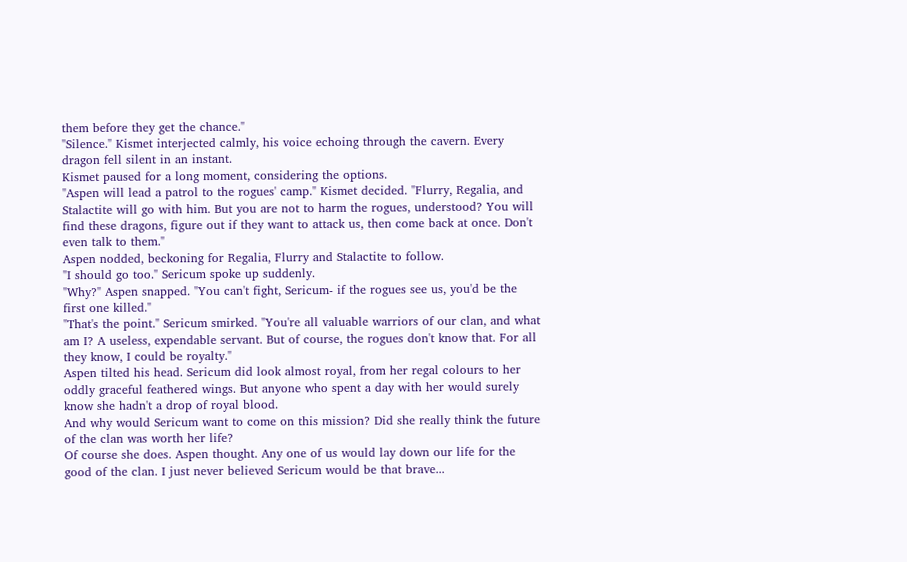them before they get the chance."
"Silence." Kismet interjected calmly, his voice echoing through the cavern. Every dragon fell silent in an instant.
Kismet paused for a long moment, considering the options.
"Aspen will lead a patrol to the rogues' camp." Kismet decided. "Flurry, Regalia, and Stalactite will go with him. But you are not to harm the rogues, understood? You will find these dragons, figure out if they want to attack us, then come back at once. Don't even talk to them."
Aspen nodded, beckoning for Regalia, Flurry and Stalactite to follow.
"I should go too." Sericum spoke up suddenly.
"Why?" Aspen snapped. "You can't fight, Sericum- if the rogues see us, you'd be the first one killed."
"That's the point." Sericum smirked. "You're all valuable warriors of our clan, and what am I? A useless, expendable servant. But of course, the rogues don't know that. For all they know, I could be royalty."
Aspen tilted his head. Sericum did look almost royal, from her regal colours to her oddly graceful feathered wings. But anyone who spent a day with her would surely know she hadn't a drop of royal blood.
And why would Sericum want to come on this mission? Did she really think the future of the clan was worth her life?
Of course she does. Aspen thought. Any one of us would lay down our life for the good of the clan. I just never believed Sericum would be that brave...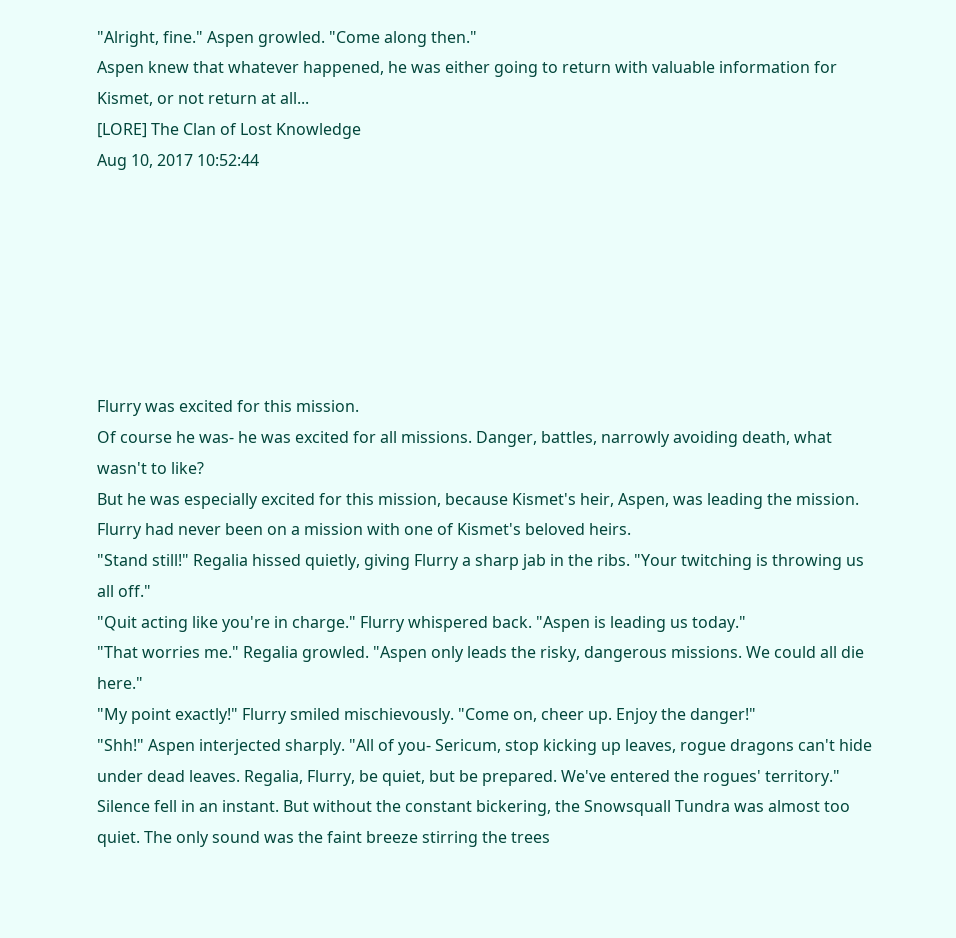"Alright, fine." Aspen growled. "Come along then."
Aspen knew that whatever happened, he was either going to return with valuable information for Kismet, or not return at all...
[LORE] The Clan of Lost Knowledge
Aug 10, 2017 10:52:44







Flurry was excited for this mission.
Of course he was- he was excited for all missions. Danger, battles, narrowly avoiding death, what wasn't to like?
But he was especially excited for this mission, because Kismet's heir, Aspen, was leading the mission. Flurry had never been on a mission with one of Kismet's beloved heirs.
"Stand still!" Regalia hissed quietly, giving Flurry a sharp jab in the ribs. "Your twitching is throwing us all off."
"Quit acting like you're in charge." Flurry whispered back. "Aspen is leading us today."
"That worries me." Regalia growled. "Aspen only leads the risky, dangerous missions. We could all die here."
"My point exactly!" Flurry smiled mischievously. "Come on, cheer up. Enjoy the danger!"
"Shh!" Aspen interjected sharply. "All of you- Sericum, stop kicking up leaves, rogue dragons can't hide under dead leaves. Regalia, Flurry, be quiet, but be prepared. We've entered the rogues' territory."
Silence fell in an instant. But without the constant bickering, the Snowsquall Tundra was almost too quiet. The only sound was the faint breeze stirring the trees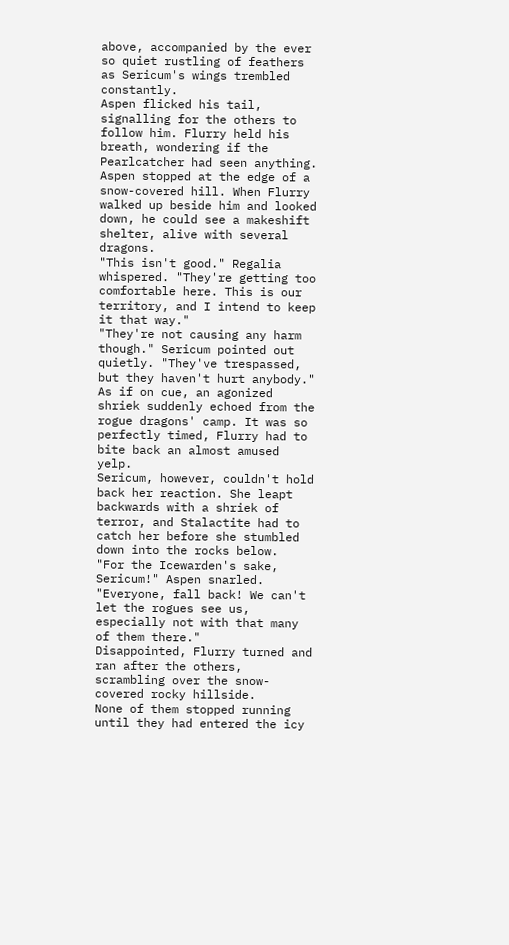above, accompanied by the ever so quiet rustling of feathers as Sericum's wings trembled constantly.
Aspen flicked his tail, signalling for the others to follow him. Flurry held his breath, wondering if the Pearlcatcher had seen anything.
Aspen stopped at the edge of a snow-covered hill. When Flurry walked up beside him and looked down, he could see a makeshift shelter, alive with several dragons.
"This isn't good." Regalia whispered. "They're getting too comfortable here. This is our territory, and I intend to keep it that way."
"They're not causing any harm though." Sericum pointed out quietly. "They've trespassed, but they haven't hurt anybody."
As if on cue, an agonized shriek suddenly echoed from the rogue dragons' camp. It was so perfectly timed, Flurry had to bite back an almost amused yelp.
Sericum, however, couldn't hold back her reaction. She leapt backwards with a shriek of terror, and Stalactite had to catch her before she stumbled down into the rocks below.
"For the Icewarden's sake, Sericum!" Aspen snarled. "Everyone, fall back! We can't let the rogues see us, especially not with that many of them there."
Disappointed, Flurry turned and ran after the others, scrambling over the snow-covered rocky hillside.
None of them stopped running until they had entered the icy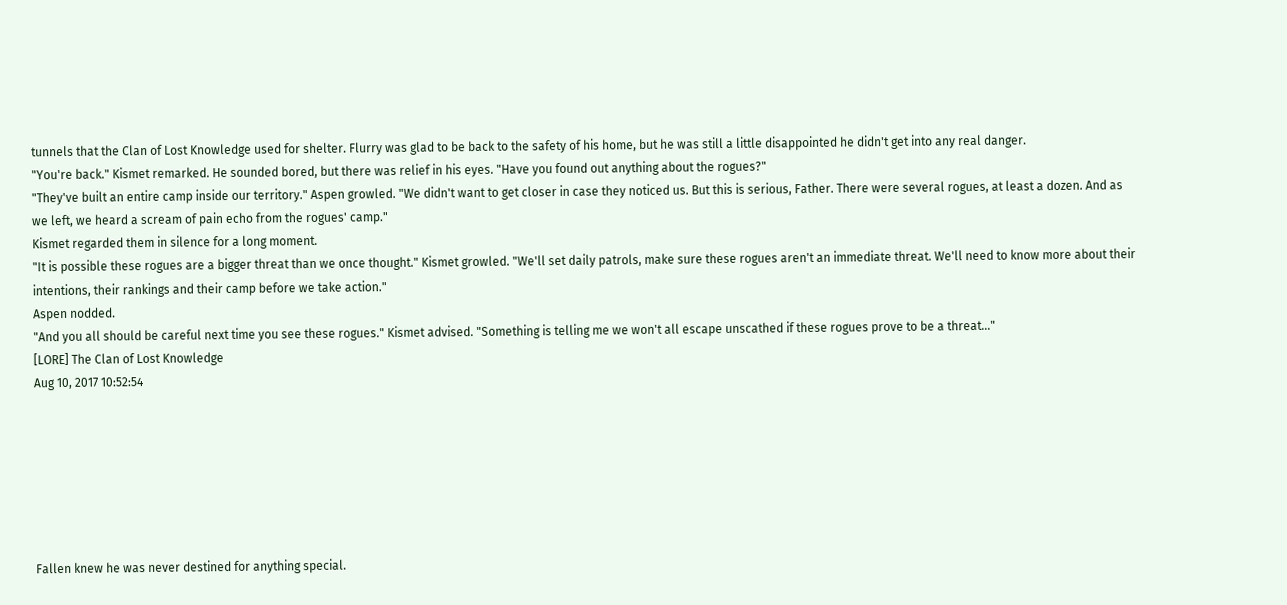tunnels that the Clan of Lost Knowledge used for shelter. Flurry was glad to be back to the safety of his home, but he was still a little disappointed he didn't get into any real danger.
"You're back." Kismet remarked. He sounded bored, but there was relief in his eyes. "Have you found out anything about the rogues?"
"They've built an entire camp inside our territory." Aspen growled. "We didn't want to get closer in case they noticed us. But this is serious, Father. There were several rogues, at least a dozen. And as we left, we heard a scream of pain echo from the rogues' camp."
Kismet regarded them in silence for a long moment.
"It is possible these rogues are a bigger threat than we once thought." Kismet growled. "We'll set daily patrols, make sure these rogues aren't an immediate threat. We'll need to know more about their intentions, their rankings and their camp before we take action."
Aspen nodded.
"And you all should be careful next time you see these rogues." Kismet advised. "Something is telling me we won't all escape unscathed if these rogues prove to be a threat..."
[LORE] The Clan of Lost Knowledge
Aug 10, 2017 10:52:54







Fallen knew he was never destined for anything special.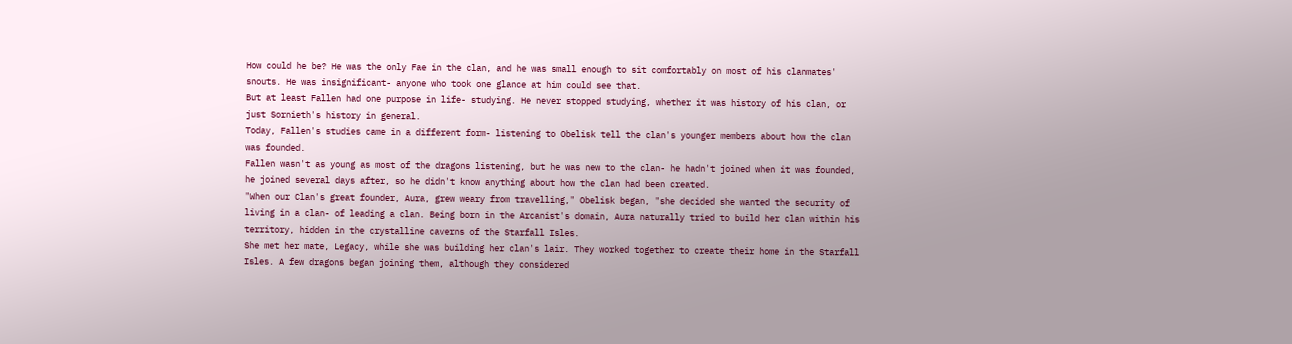How could he be? He was the only Fae in the clan, and he was small enough to sit comfortably on most of his clanmates' snouts. He was insignificant- anyone who took one glance at him could see that.
But at least Fallen had one purpose in life- studying. He never stopped studying, whether it was history of his clan, or just Sornieth's history in general.
Today, Fallen's studies came in a different form- listening to Obelisk tell the clan's younger members about how the clan was founded.
Fallen wasn't as young as most of the dragons listening, but he was new to the clan- he hadn't joined when it was founded, he joined several days after, so he didn't know anything about how the clan had been created.
"When our Clan's great founder, Aura, grew weary from travelling," Obelisk began, "she decided she wanted the security of living in a clan- of leading a clan. Being born in the Arcanist's domain, Aura naturally tried to build her clan within his territory, hidden in the crystalline caverns of the Starfall Isles.
She met her mate, Legacy, while she was building her clan's lair. They worked together to create their home in the Starfall Isles. A few dragons began joining them, although they considered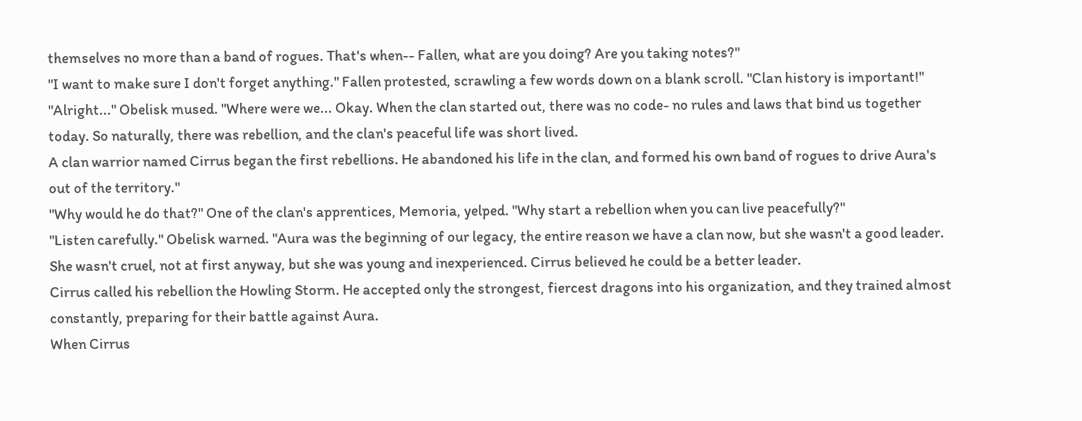themselves no more than a band of rogues. That's when-- Fallen, what are you doing? Are you taking notes?"
"I want to make sure I don't forget anything." Fallen protested, scrawling a few words down on a blank scroll. "Clan history is important!"
"Alright..." Obelisk mused. "Where were we... Okay. When the clan started out, there was no code- no rules and laws that bind us together today. So naturally, there was rebellion, and the clan's peaceful life was short lived.
A clan warrior named Cirrus began the first rebellions. He abandoned his life in the clan, and formed his own band of rogues to drive Aura's out of the territory."
"Why would he do that?" One of the clan's apprentices, Memoria, yelped. "Why start a rebellion when you can live peacefully?"
"Listen carefully." Obelisk warned. "Aura was the beginning of our legacy, the entire reason we have a clan now, but she wasn't a good leader. She wasn't cruel, not at first anyway, but she was young and inexperienced. Cirrus believed he could be a better leader.
Cirrus called his rebellion the Howling Storm. He accepted only the strongest, fiercest dragons into his organization, and they trained almost constantly, preparing for their battle against Aura.
When Cirrus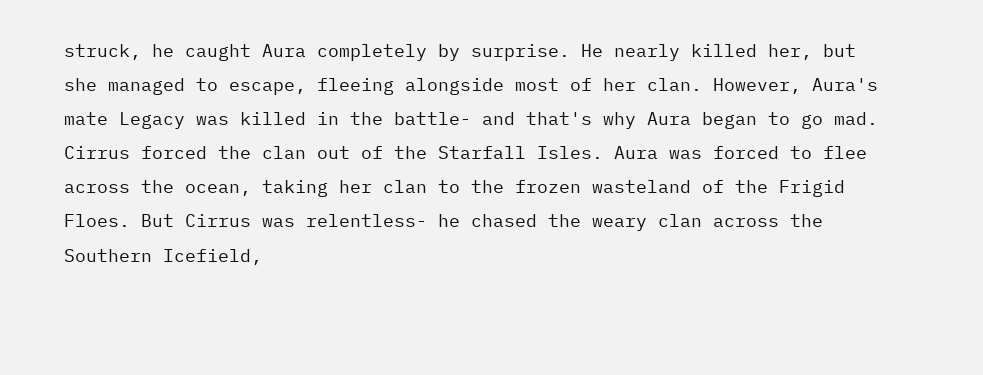struck, he caught Aura completely by surprise. He nearly killed her, but she managed to escape, fleeing alongside most of her clan. However, Aura's mate Legacy was killed in the battle- and that's why Aura began to go mad.
Cirrus forced the clan out of the Starfall Isles. Aura was forced to flee across the ocean, taking her clan to the frozen wasteland of the Frigid Floes. But Cirrus was relentless- he chased the weary clan across the Southern Icefield,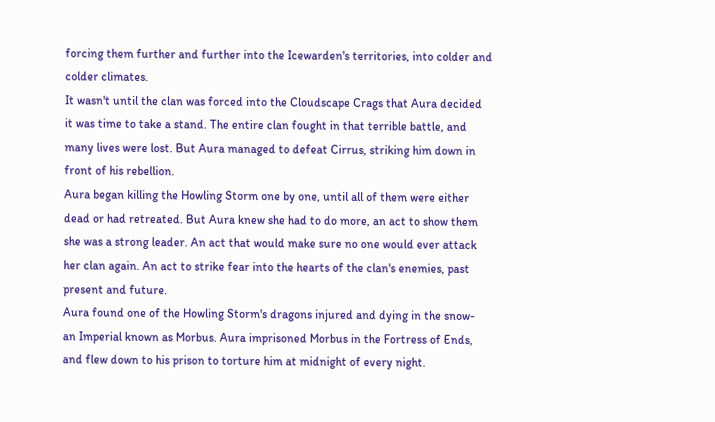forcing them further and further into the Icewarden's territories, into colder and colder climates.
It wasn't until the clan was forced into the Cloudscape Crags that Aura decided it was time to take a stand. The entire clan fought in that terrible battle, and many lives were lost. But Aura managed to defeat Cirrus, striking him down in front of his rebellion.
Aura began killing the Howling Storm one by one, until all of them were either dead or had retreated. But Aura knew she had to do more, an act to show them she was a strong leader. An act that would make sure no one would ever attack her clan again. An act to strike fear into the hearts of the clan's enemies, past present and future.
Aura found one of the Howling Storm's dragons injured and dying in the snow- an Imperial known as Morbus. Aura imprisoned Morbus in the Fortress of Ends, and flew down to his prison to torture him at midnight of every night.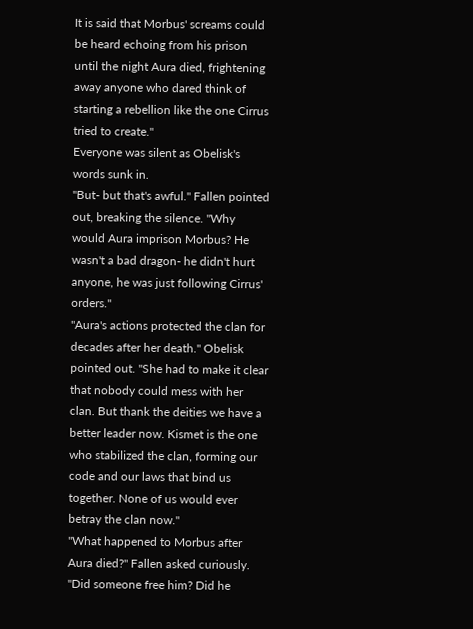It is said that Morbus' screams could be heard echoing from his prison until the night Aura died, frightening away anyone who dared think of starting a rebellion like the one Cirrus tried to create."
Everyone was silent as Obelisk's words sunk in.
"But- but that's awful." Fallen pointed out, breaking the silence. "Why would Aura imprison Morbus? He wasn't a bad dragon- he didn't hurt anyone, he was just following Cirrus' orders."
"Aura's actions protected the clan for decades after her death." Obelisk pointed out. "She had to make it clear that nobody could mess with her clan. But thank the deities we have a better leader now. Kismet is the one who stabilized the clan, forming our code and our laws that bind us together. None of us would ever betray the clan now."
"What happened to Morbus after Aura died?" Fallen asked curiously. "Did someone free him? Did he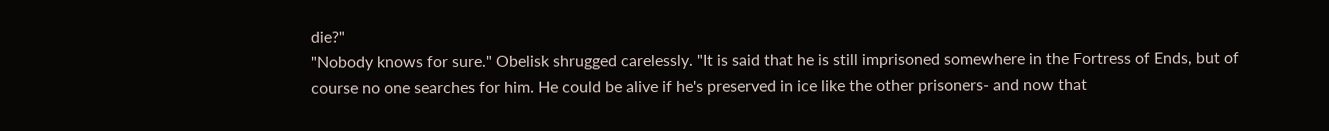die?"
"Nobody knows for sure." Obelisk shrugged carelessly. "It is said that he is still imprisoned somewhere in the Fortress of Ends, but of course no one searches for him. He could be alive if he's preserved in ice like the other prisoners- and now that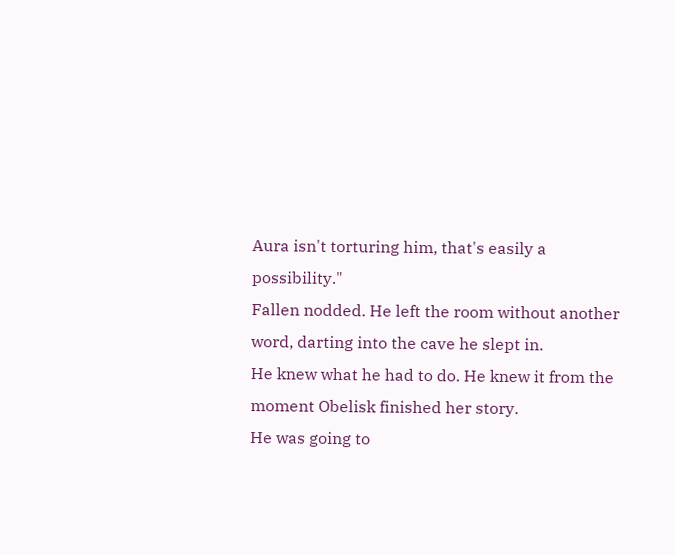Aura isn't torturing him, that's easily a possibility."
Fallen nodded. He left the room without another word, darting into the cave he slept in.
He knew what he had to do. He knew it from the moment Obelisk finished her story.
He was going to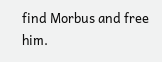find Morbus and free him.